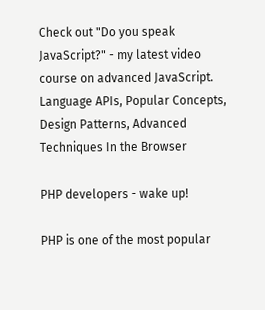Check out "Do you speak JavaScript?" - my latest video course on advanced JavaScript.
Language APIs, Popular Concepts, Design Patterns, Advanced Techniques In the Browser

PHP developers - wake up!

PHP is one of the most popular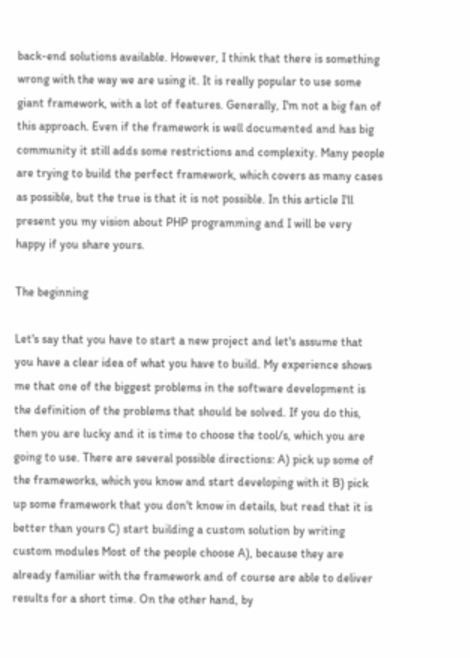back-end solutions available. However, I think that there is something wrong with the way we are using it. It is really popular to use some giant framework, with a lot of features. Generally, I'm not a big fan of this approach. Even if the framework is well documented and has big community it still adds some restrictions and complexity. Many people are trying to build the perfect framework, which covers as many cases as possible, but the true is that it is not possible. In this article I'll present you my vision about PHP programming and I will be very happy if you share yours.

The beginning

Let's say that you have to start a new project and let's assume that you have a clear idea of what you have to build. My experience shows me that one of the biggest problems in the software development is the definition of the problems that should be solved. If you do this, then you are lucky and it is time to choose the tool/s, which you are going to use. There are several possible directions: A) pick up some of the frameworks, which you know and start developing with it B) pick up some framework that you don't know in details, but read that it is better than yours C) start building a custom solution by writing custom modules Most of the people choose A), because they are already familiar with the framework and of course are able to deliver results for a short time. On the other hand, by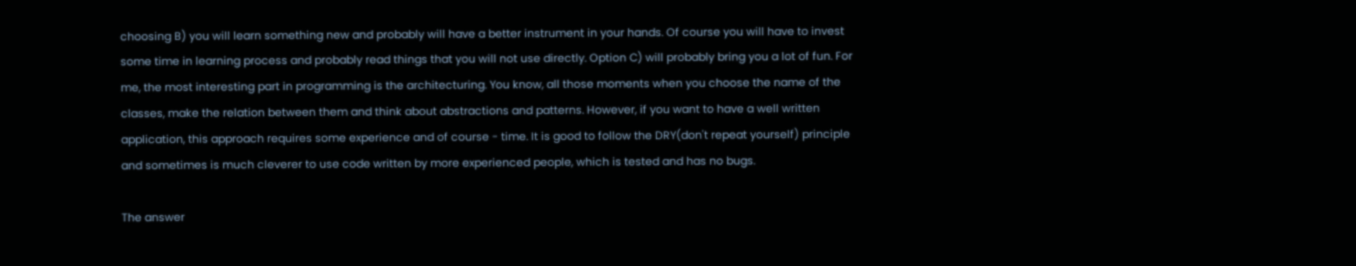choosing B) you will learn something new and probably will have a better instrument in your hands. Of course you will have to invest some time in learning process and probably read things that you will not use directly. Option C) will probably bring you a lot of fun. For me, the most interesting part in programming is the architecturing. You know, all those moments when you choose the name of the classes, make the relation between them and think about abstractions and patterns. However, if you want to have a well written application, this approach requires some experience and of course - time. It is good to follow the DRY(don't repeat yourself) principle and sometimes is much cleverer to use code written by more experienced people, which is tested and has no bugs.

The answer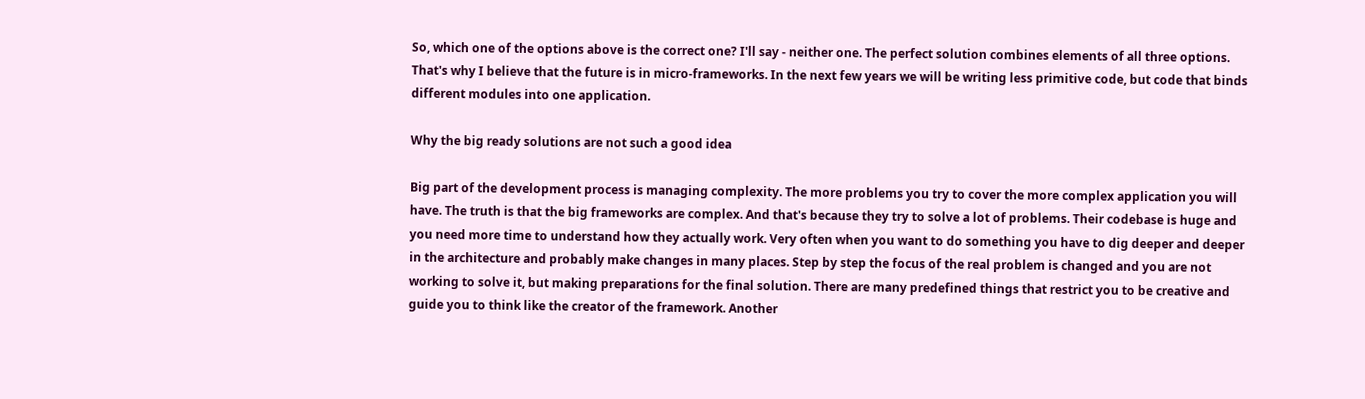So, which one of the options above is the correct one? I'll say - neither one. The perfect solution combines elements of all three options. That's why I believe that the future is in micro-frameworks. In the next few years we will be writing less primitive code, but code that binds different modules into one application.

Why the big ready solutions are not such a good idea

Big part of the development process is managing complexity. The more problems you try to cover the more complex application you will have. The truth is that the big frameworks are complex. And that's because they try to solve a lot of problems. Their codebase is huge and you need more time to understand how they actually work. Very often when you want to do something you have to dig deeper and deeper in the architecture and probably make changes in many places. Step by step the focus of the real problem is changed and you are not working to solve it, but making preparations for the final solution. There are many predefined things that restrict you to be creative and guide you to think like the creator of the framework. Another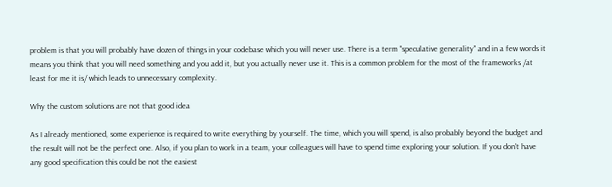problem is that you will probably have dozen of things in your codebase which you will never use. There is a term "speculative generality" and in a few words it means you think that you will need something and you add it, but you actually never use it. This is a common problem for the most of the frameworks /at least for me it is/ which leads to unnecessary complexity.

Why the custom solutions are not that good idea

As I already mentioned, some experience is required to write everything by yourself. The time, which you will spend, is also probably beyond the budget and the result will not be the perfect one. Also, if you plan to work in a team, your colleagues will have to spend time exploring your solution. If you don't have any good specification this could be not the easiest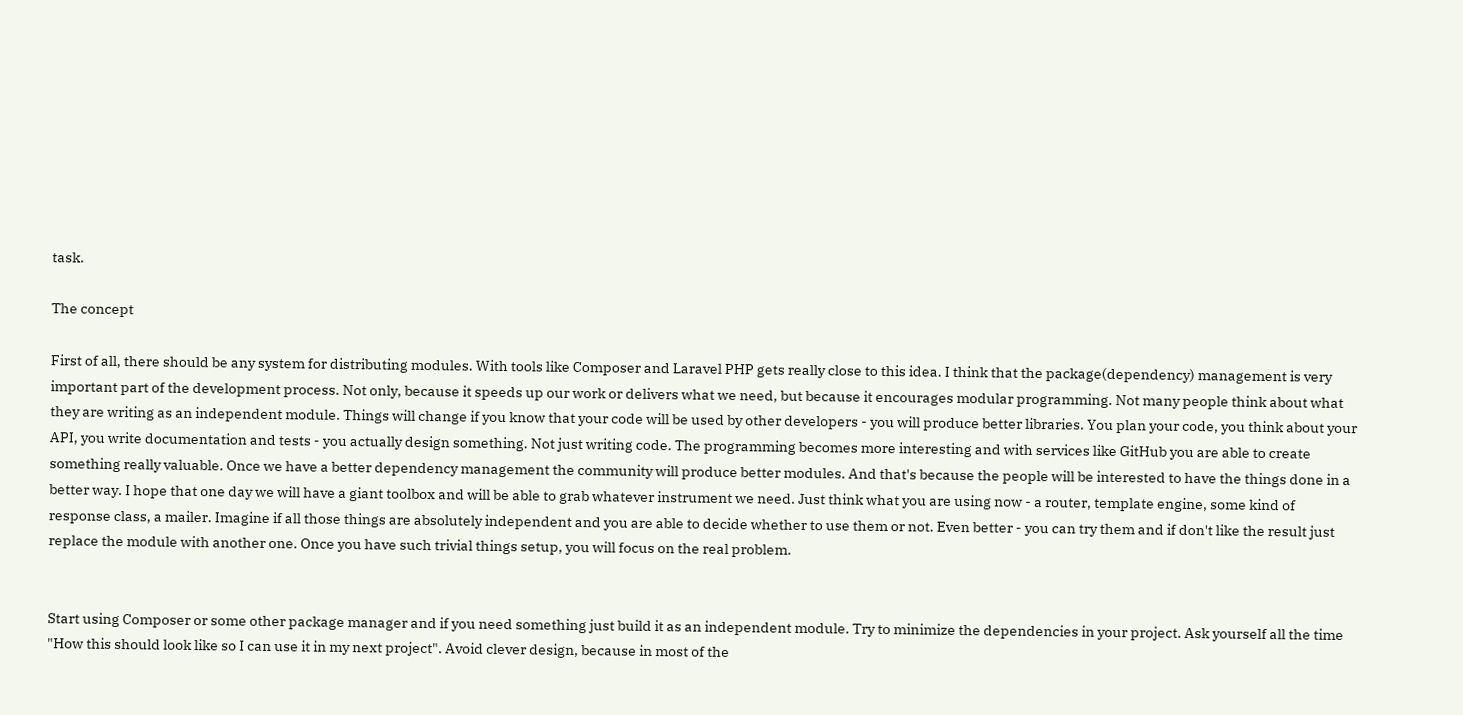task.

The concept

First of all, there should be any system for distributing modules. With tools like Composer and Laravel PHP gets really close to this idea. I think that the package(dependency) management is very important part of the development process. Not only, because it speeds up our work or delivers what we need, but because it encourages modular programming. Not many people think about what they are writing as an independent module. Things will change if you know that your code will be used by other developers - you will produce better libraries. You plan your code, you think about your API, you write documentation and tests - you actually design something. Not just writing code. The programming becomes more interesting and with services like GitHub you are able to create something really valuable. Once we have a better dependency management the community will produce better modules. And that's because the people will be interested to have the things done in a better way. I hope that one day we will have a giant toolbox and will be able to grab whatever instrument we need. Just think what you are using now - a router, template engine, some kind of response class, a mailer. Imagine if all those things are absolutely independent and you are able to decide whether to use them or not. Even better - you can try them and if don't like the result just replace the module with another one. Once you have such trivial things setup, you will focus on the real problem.


Start using Composer or some other package manager and if you need something just build it as an independent module. Try to minimize the dependencies in your project. Ask yourself all the time "How this should look like so I can use it in my next project". Avoid clever design, because in most of the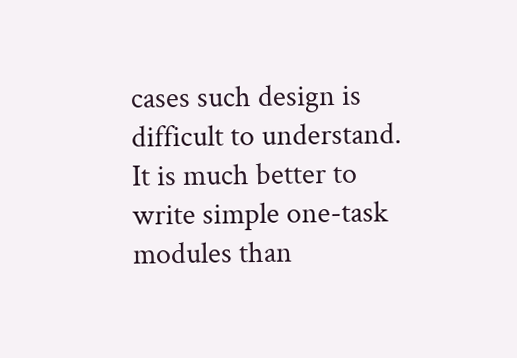cases such design is difficult to understand. It is much better to write simple one-task modules than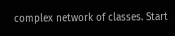complex network of classes. Start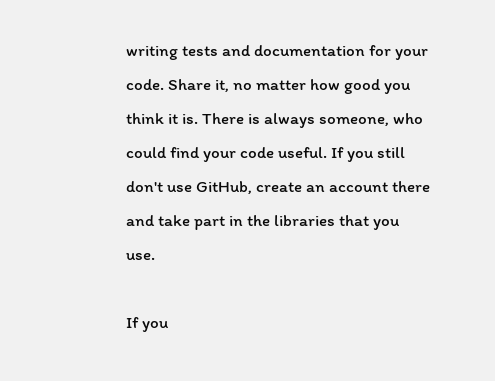writing tests and documentation for your code. Share it, no matter how good you think it is. There is always someone, who could find your code useful. If you still don't use GitHub, create an account there and take part in the libraries that you use.

If you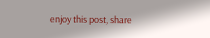enjoy this post, share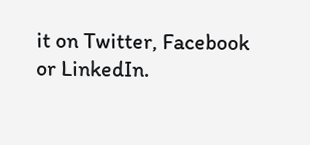it on Twitter, Facebook or LinkedIn.